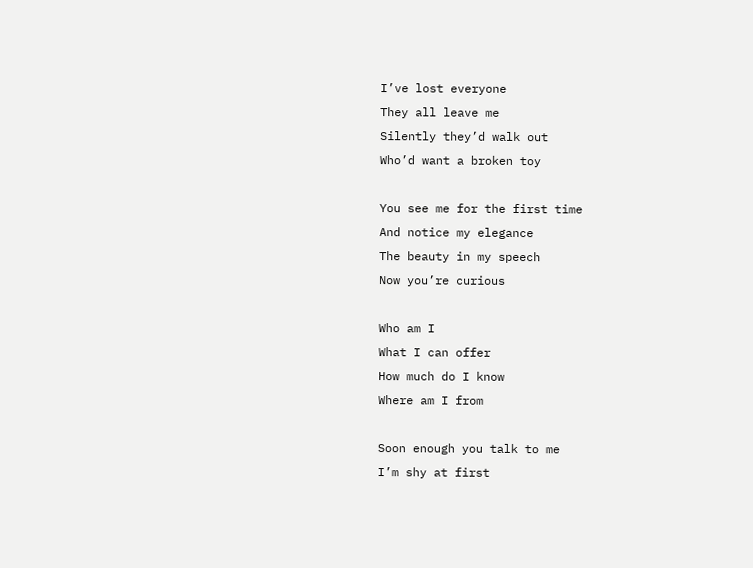I’ve lost everyone
They all leave me
Silently they’d walk out
Who’d want a broken toy

You see me for the first time
And notice my elegance
The beauty in my speech
Now you’re curious

Who am I
What I can offer
How much do I know
Where am I from

Soon enough you talk to me
I’m shy at first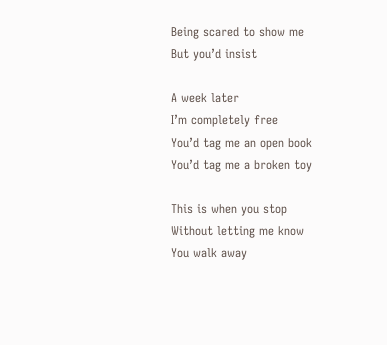Being scared to show me
But you’d insist

A week later
I’m completely free
You’d tag me an open book
You’d tag me a broken toy

This is when you stop
Without letting me know
You walk away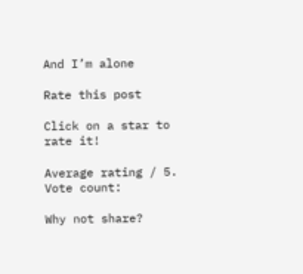And I’m alone

Rate this post

Click on a star to rate it!

Average rating / 5. Vote count:

Why not share?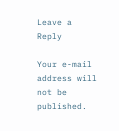Leave a Reply

Your e-mail address will not be published.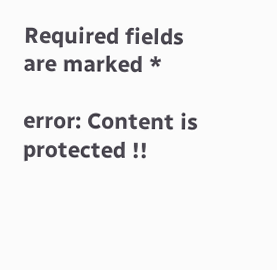Required fields are marked *

error: Content is protected !!